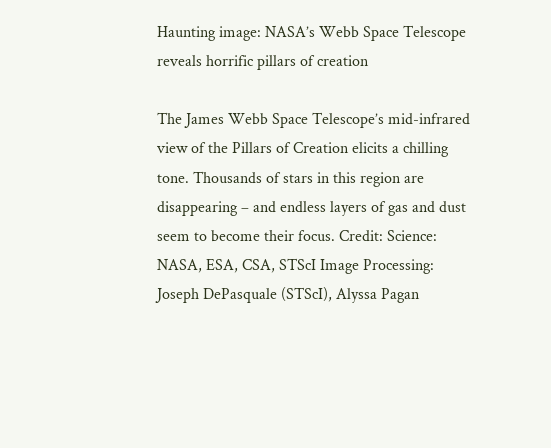Haunting image: NASA’s Webb Space Telescope reveals horrific pillars of creation

The James Webb Space Telescope’s mid-infrared view of the Pillars of Creation elicits a chilling tone. Thousands of stars in this region are disappearing – and endless layers of gas and dust seem to become their focus. Credit: Science: NASA, ESA, CSA, STScI Image Processing: Joseph DePasquale (STScI), Alyssa Pagan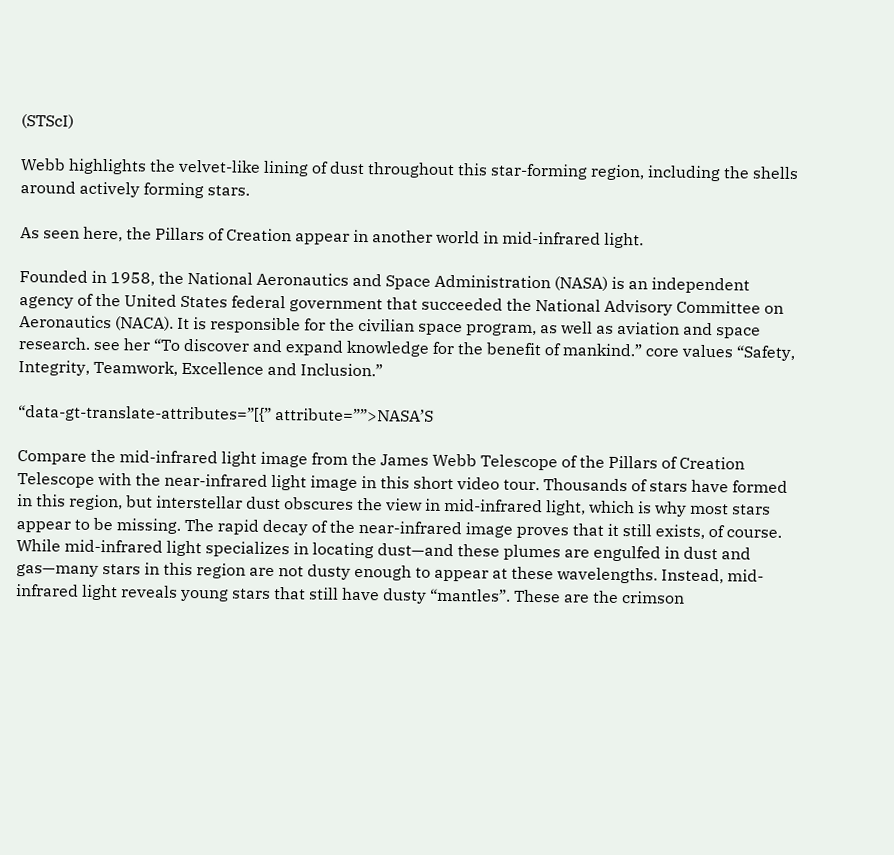(STScI)

Webb highlights the velvet-like lining of dust throughout this star-forming region, including the shells around actively forming stars.

As seen here, the Pillars of Creation appear in another world in mid-infrared light.

Founded in 1958, the National Aeronautics and Space Administration (NASA) is an independent agency of the United States federal government that succeeded the National Advisory Committee on Aeronautics (NACA). It is responsible for the civilian space program, as well as aviation and space research. see her “To discover and expand knowledge for the benefit of mankind.” core values “Safety, Integrity, Teamwork, Excellence and Inclusion.”

“data-gt-translate-attributes=”[{” attribute=””>NASA’S

Compare the mid-infrared light image from the James Webb Telescope of the Pillars of Creation Telescope with the near-infrared light image in this short video tour. Thousands of stars have formed in this region, but interstellar dust obscures the view in mid-infrared light, which is why most stars appear to be missing. The rapid decay of the near-infrared image proves that it still exists, of course. While mid-infrared light specializes in locating dust—and these plumes are engulfed in dust and gas—many stars in this region are not dusty enough to appear at these wavelengths. Instead, mid-infrared light reveals young stars that still have dusty “mantles”. These are the crimson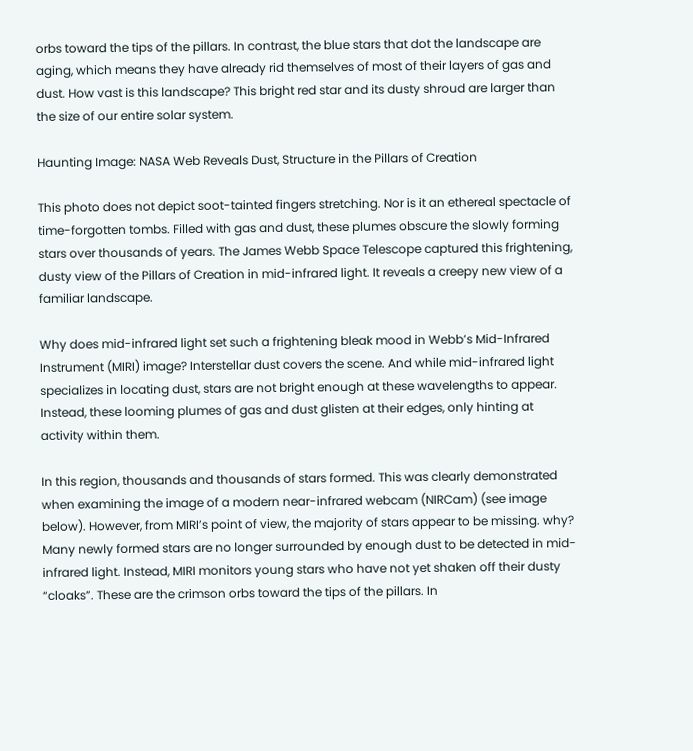orbs toward the tips of the pillars. In contrast, the blue stars that dot the landscape are aging, which means they have already rid themselves of most of their layers of gas and dust. How vast is this landscape? This bright red star and its dusty shroud are larger than the size of our entire solar system.

Haunting Image: NASA Web Reveals Dust, Structure in the Pillars of Creation

This photo does not depict soot-tainted fingers stretching. Nor is it an ethereal spectacle of time-forgotten tombs. Filled with gas and dust, these plumes obscure the slowly forming stars over thousands of years. The James Webb Space Telescope captured this frightening, dusty view of the Pillars of Creation in mid-infrared light. It reveals a creepy new view of a familiar landscape.

Why does mid-infrared light set such a frightening bleak mood in Webb’s Mid-Infrared Instrument (MIRI) image? Interstellar dust covers the scene. And while mid-infrared light specializes in locating dust, stars are not bright enough at these wavelengths to appear. Instead, these looming plumes of gas and dust glisten at their edges, only hinting at activity within them.

In this region, thousands and thousands of stars formed. This was clearly demonstrated when examining the image of a modern near-infrared webcam (NIRCam) (see image below). However, from MIRI’s point of view, the majority of stars appear to be missing. why? Many newly formed stars are no longer surrounded by enough dust to be detected in mid-infrared light. Instead, MIRI monitors young stars who have not yet shaken off their dusty “cloaks”. These are the crimson orbs toward the tips of the pillars. In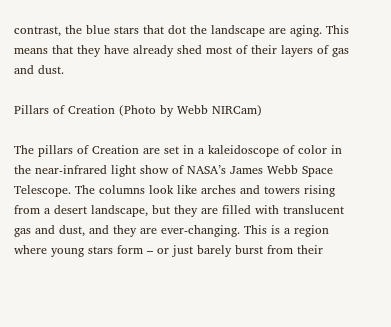contrast, the blue stars that dot the landscape are aging. This means that they have already shed most of their layers of gas and dust.

Pillars of Creation (Photo by Webb NIRCam)

The pillars of Creation are set in a kaleidoscope of color in the near-infrared light show of NASA’s James Webb Space Telescope. The columns look like arches and towers rising from a desert landscape, but they are filled with translucent gas and dust, and they are ever-changing. This is a region where young stars form – or just barely burst from their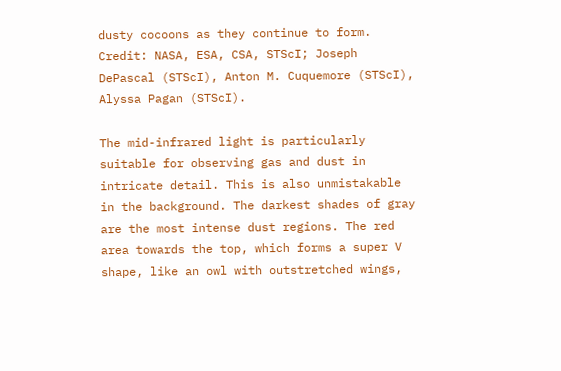dusty cocoons as they continue to form. Credit: NASA, ESA, CSA, STScI; Joseph DePascal (STScI), Anton M. Cuquemore (STScI), Alyssa Pagan (STScI).

The mid-infrared light is particularly suitable for observing gas and dust in intricate detail. This is also unmistakable in the background. The darkest shades of gray are the most intense dust regions. The red area towards the top, which forms a super V shape, like an owl with outstretched wings,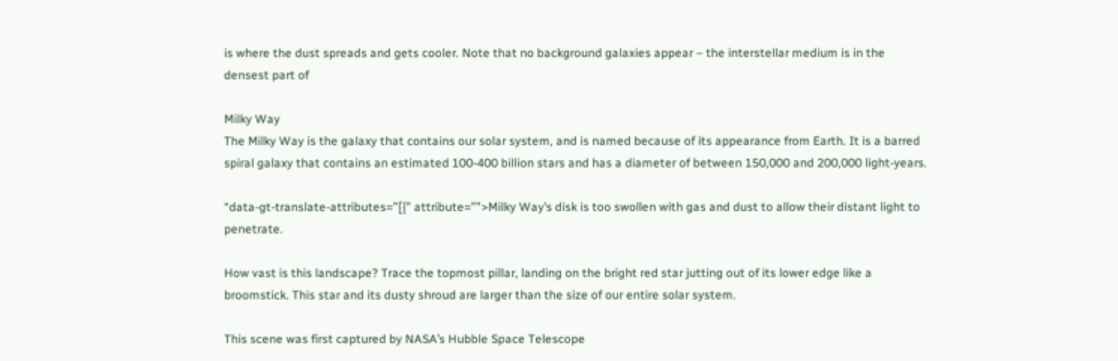is where the dust spreads and gets cooler. Note that no background galaxies appear – the interstellar medium is in the densest part of

Milky Way
The Milky Way is the galaxy that contains our solar system, and is named because of its appearance from Earth. It is a barred spiral galaxy that contains an estimated 100-400 billion stars and has a diameter of between 150,000 and 200,000 light-years.

“data-gt-translate-attributes=”[{” attribute=””>Milky Way’s disk is too swollen with gas and dust to allow their distant light to penetrate.

How vast is this landscape? Trace the topmost pillar, landing on the bright red star jutting out of its lower edge like a broomstick. This star and its dusty shroud are larger than the size of our entire solar system.

This scene was first captured by NASA’s Hubble Space Telescope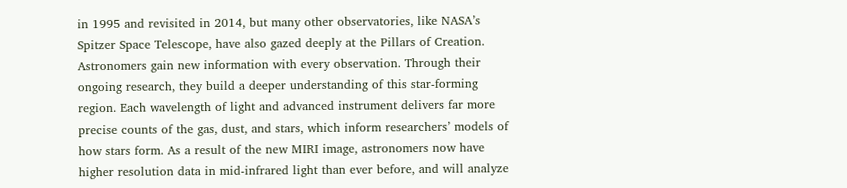in 1995 and revisited in 2014, but many other observatories, like NASA’s Spitzer Space Telescope, have also gazed deeply at the Pillars of Creation. Astronomers gain new information with every observation. Through their ongoing research, they build a deeper understanding of this star-forming region. Each wavelength of light and advanced instrument delivers far more precise counts of the gas, dust, and stars, which inform researchers’ models of how stars form. As a result of the new MIRI image, astronomers now have higher resolution data in mid-infrared light than ever before, and will analyze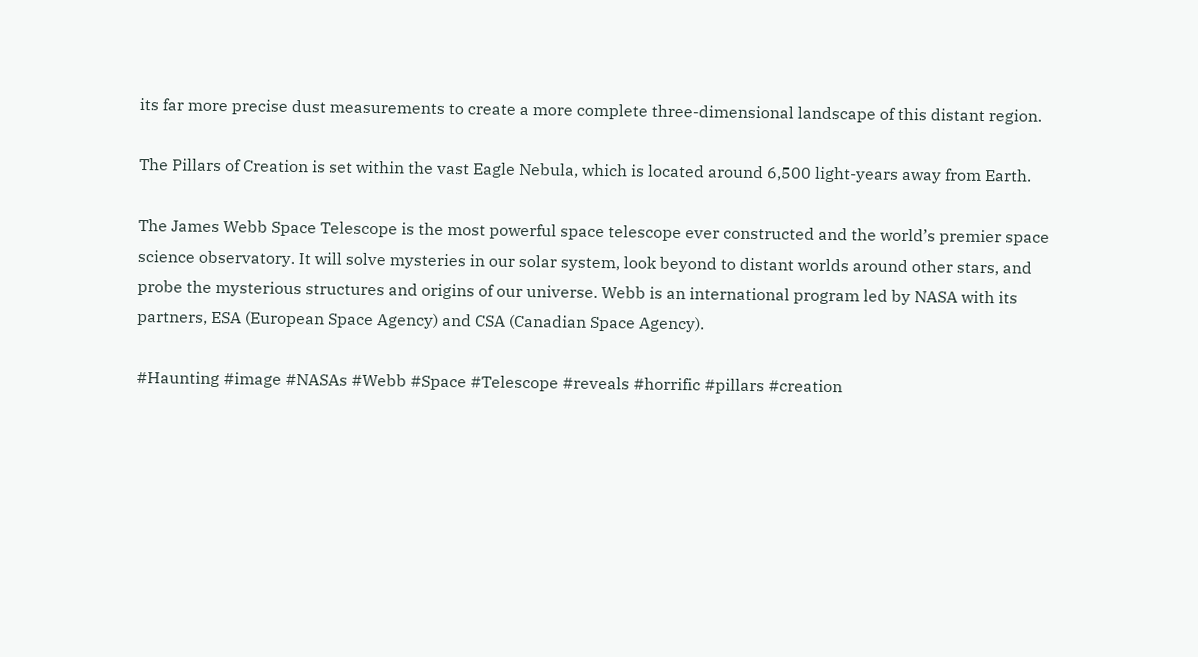its far more precise dust measurements to create a more complete three-dimensional landscape of this distant region.

The Pillars of Creation is set within the vast Eagle Nebula, which is located around 6,500 light-years away from Earth.

The James Webb Space Telescope is the most powerful space telescope ever constructed and the world’s premier space science observatory. It will solve mysteries in our solar system, look beyond to distant worlds around other stars, and probe the mysterious structures and origins of our universe. Webb is an international program led by NASA with its partners, ESA (European Space Agency) and CSA (Canadian Space Agency).

#Haunting #image #NASAs #Webb #Space #Telescope #reveals #horrific #pillars #creation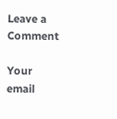Leave a Comment

Your email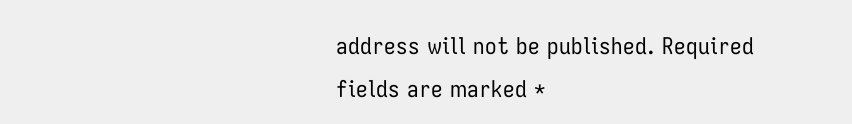address will not be published. Required fields are marked *